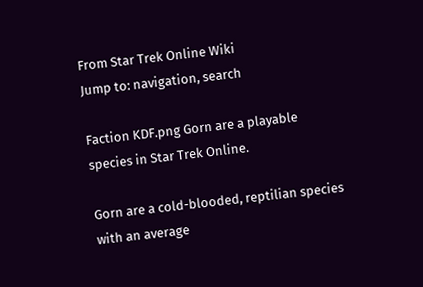From Star Trek Online Wiki
Jump to: navigation, search

Faction KDF.png Gorn are a playable species in Star Trek Online.

Gorn are a cold-blooded, reptilian species with an average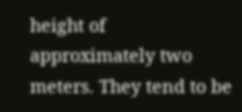height of approximately two meters. They tend to be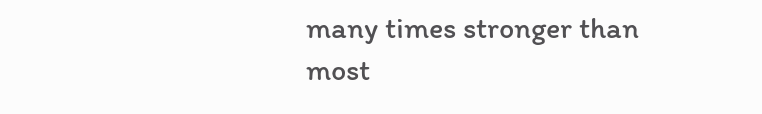many times stronger than most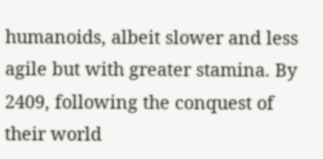humanoids, albeit slower and less agile but with greater stamina. By 2409, following the conquest of their world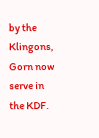by the Klingons, Gorn now serve in the KDF.